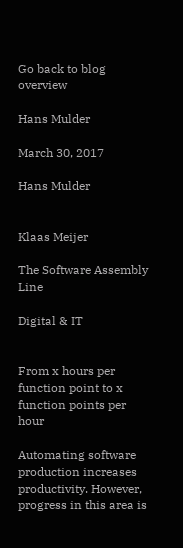Go back to blog overview

Hans Mulder

March 30, 2017

Hans Mulder


Klaas Meijer

The Software Assembly Line

Digital & IT


From x hours per function point to x function points per hour

Automating software production increases productivity. However, progress in this area is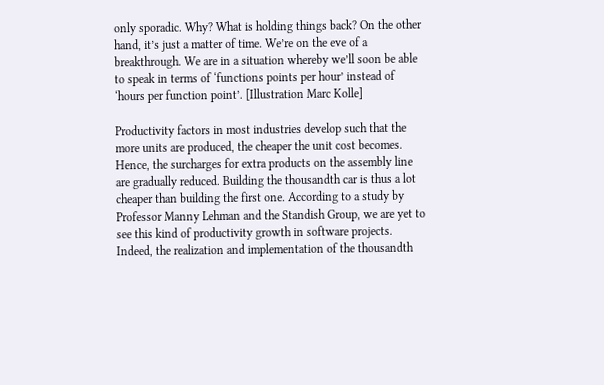only sporadic. Why? What is holding things back? On the other hand, it’s just a matter of time. We’re on the eve of a breakthrough. We are in a situation whereby we’ll soon be able to speak in terms of ‘functions points per hour’ instead of ‘hours per function point’. [Illustration Marc Kolle]

Productivity factors in most industries develop such that the more units are produced, the cheaper the unit cost becomes. Hence, the surcharges for extra products on the assembly line are gradually reduced. Building the thousandth car is thus a lot cheaper than building the first one. According to a study by Professor Manny Lehman and the Standish Group, we are yet to see this kind of productivity growth in software projects. Indeed, the realization and implementation of the thousandth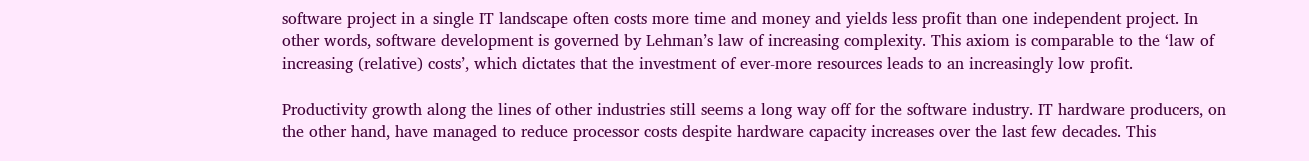software project in a single IT landscape often costs more time and money and yields less profit than one independent project. In other words, software development is governed by Lehman’s law of increasing complexity. This axiom is comparable to the ‘law of increasing (relative) costs’, which dictates that the investment of ever-more resources leads to an increasingly low profit.

Productivity growth along the lines of other industries still seems a long way off for the software industry. IT hardware producers, on the other hand, have managed to reduce processor costs despite hardware capacity increases over the last few decades. This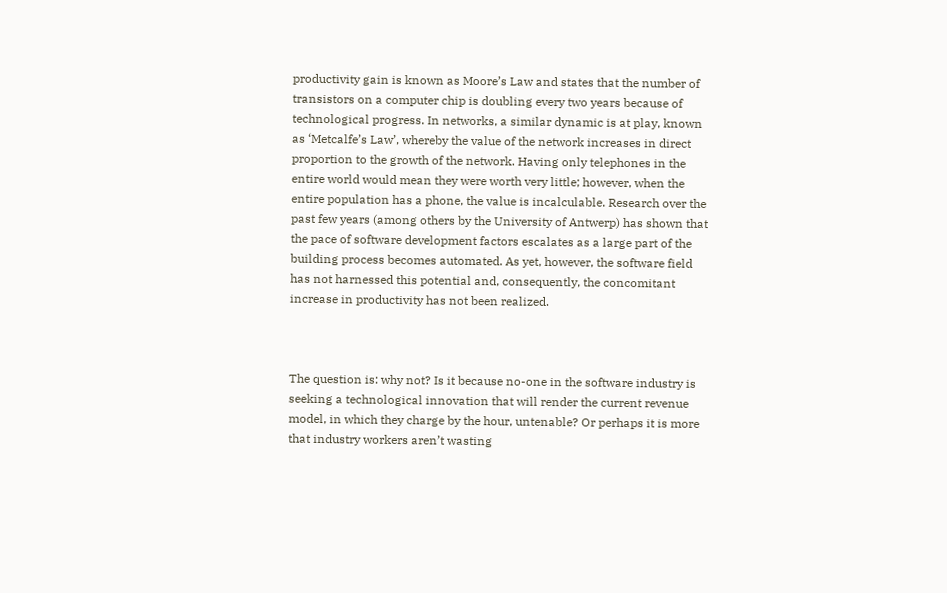productivity gain is known as Moore’s Law and states that the number of transistors on a computer chip is doubling every two years because of technological progress. In networks, a similar dynamic is at play, known as ‘Metcalfe’s Law’, whereby the value of the network increases in direct proportion to the growth of the network. Having only telephones in the entire world would mean they were worth very little; however, when the entire population has a phone, the value is incalculable. Research over the past few years (among others by the University of Antwerp) has shown that the pace of software development factors escalates as a large part of the building process becomes automated. As yet, however, the software field has not harnessed this potential and, consequently, the concomitant increase in productivity has not been realized.



The question is: why not? Is it because no-one in the software industry is seeking a technological innovation that will render the current revenue model, in which they charge by the hour, untenable? Or perhaps it is more that industry workers aren’t wasting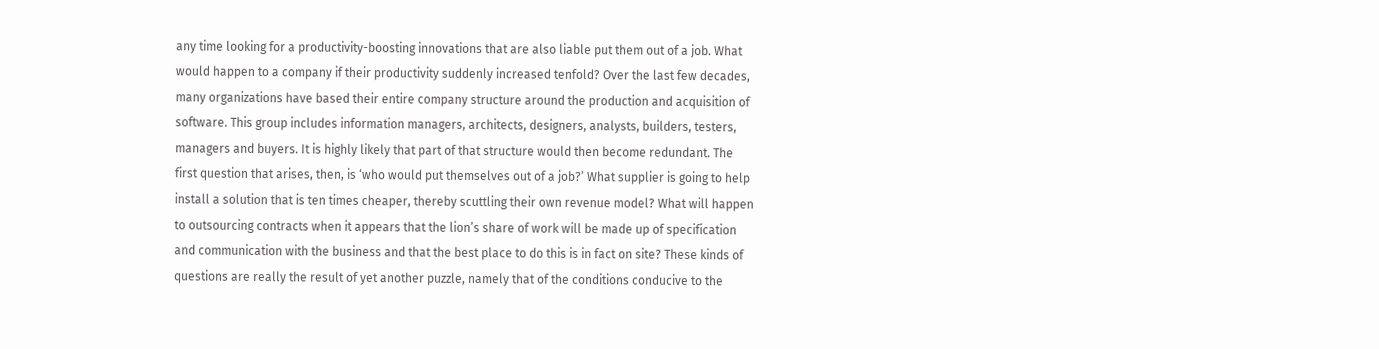any time looking for a productivity-boosting innovations that are also liable put them out of a job. What would happen to a company if their productivity suddenly increased tenfold? Over the last few decades, many organizations have based their entire company structure around the production and acquisition of software. This group includes information managers, architects, designers, analysts, builders, testers, managers and buyers. It is highly likely that part of that structure would then become redundant. The first question that arises, then, is ‘who would put themselves out of a job?’ What supplier is going to help install a solution that is ten times cheaper, thereby scuttling their own revenue model? What will happen to outsourcing contracts when it appears that the lion’s share of work will be made up of specification and communication with the business and that the best place to do this is in fact on site? These kinds of questions are really the result of yet another puzzle, namely that of the conditions conducive to the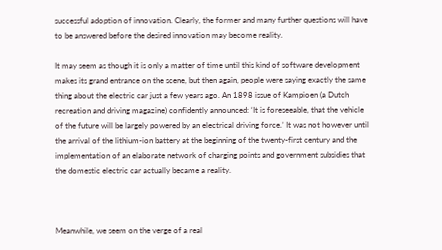successful adoption of innovation. Clearly, the former and many further questions will have to be answered before the desired innovation may become reality.

It may seem as though it is only a matter of time until this kind of software development makes its grand entrance on the scene, but then again, people were saying exactly the same thing about the electric car just a few years ago. An 1898 issue of Kampioen (a Dutch recreation and driving magazine) confidently announced: ‘It is foreseeable, that the vehicle of the future will be largely powered by an electrical driving force.’ It was not however until the arrival of the lithium-ion battery at the beginning of the twenty-first century and the implementation of an elaborate network of charging points and government subsidies that the domestic electric car actually became a reality.



Meanwhile, we seem on the verge of a real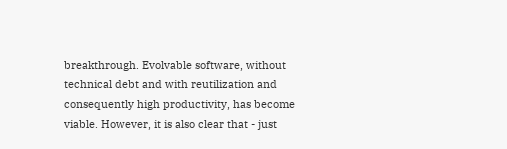breakthrough. Evolvable software, without technical debt and with reutilization and consequently high productivity, has become viable. However, it is also clear that - just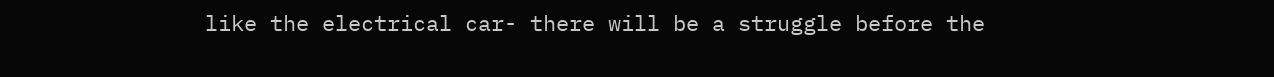like the electrical car- there will be a struggle before the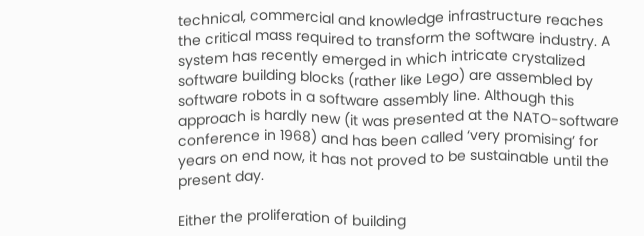technical, commercial and knowledge infrastructure reaches the critical mass required to transform the software industry. A system has recently emerged in which intricate crystalized software building blocks (rather like Lego) are assembled by software robots in a software assembly line. Although this approach is hardly new (it was presented at the NATO-software conference in 1968) and has been called ‘very promising’ for years on end now, it has not proved to be sustainable until the present day.

Either the proliferation of building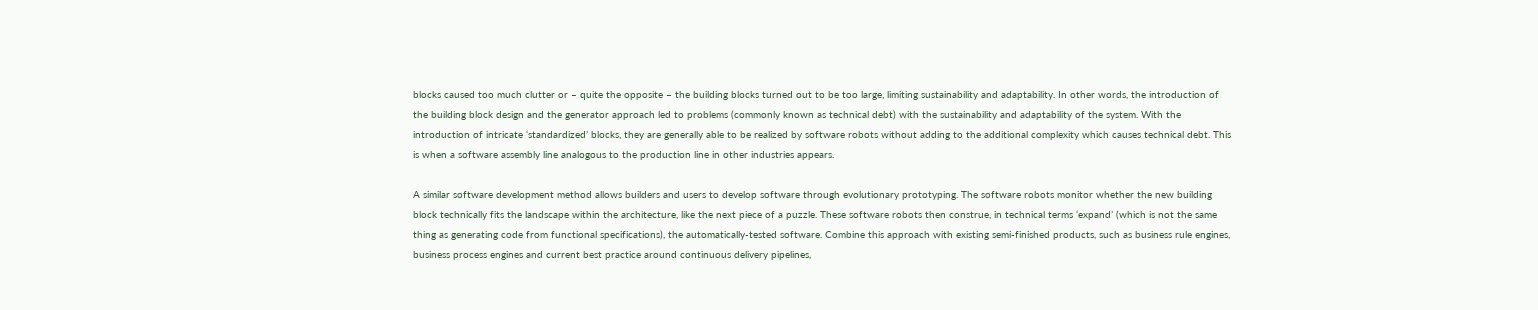blocks caused too much clutter or – quite the opposite – the building blocks turned out to be too large, limiting sustainability and adaptability. In other words, the introduction of the building block design and the generator approach led to problems (commonly known as technical debt) with the sustainability and adaptability of the system. With the introduction of intricate ‘standardized’ blocks, they are generally able to be realized by software robots without adding to the additional complexity which causes technical debt. This is when a software assembly line analogous to the production line in other industries appears.

A similar software development method allows builders and users to develop software through evolutionary prototyping. The software robots monitor whether the new building block technically fits the landscape within the architecture, like the next piece of a puzzle. These software robots then construe, in technical terms ‘expand’ (which is not the same thing as generating code from functional specifications), the automatically-tested software. Combine this approach with existing semi-finished products, such as business rule engines, business process engines and current best practice around continuous delivery pipelines,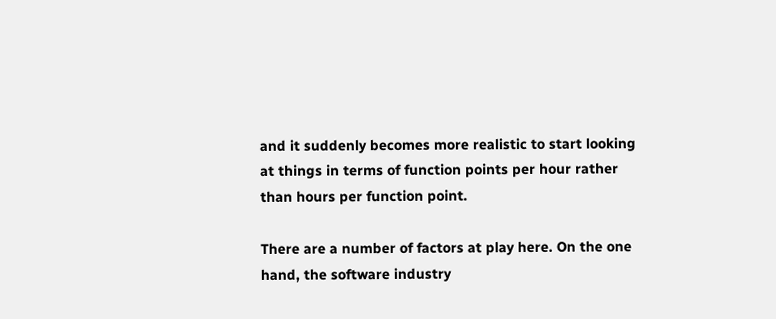and it suddenly becomes more realistic to start looking at things in terms of function points per hour rather than hours per function point.

There are a number of factors at play here. On the one hand, the software industry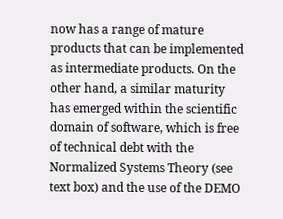now has a range of mature products that can be implemented as intermediate products. On the other hand, a similar maturity has emerged within the scientific domain of software, which is free of technical debt with the Normalized Systems Theory (see text box) and the use of the DEMO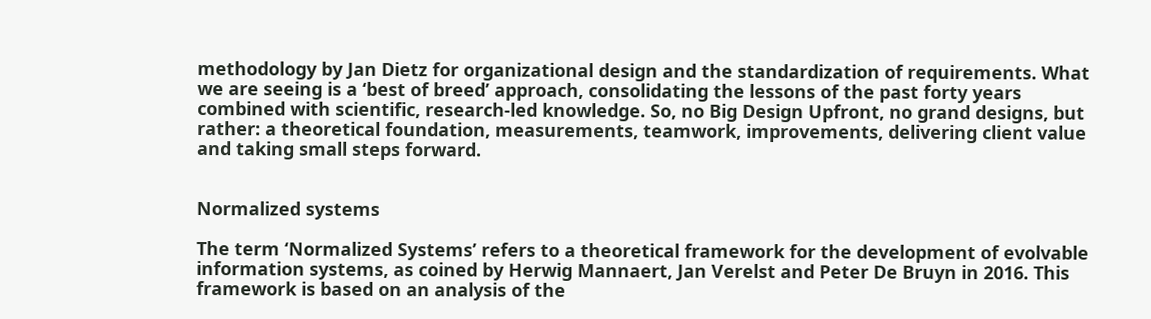methodology by Jan Dietz for organizational design and the standardization of requirements. What we are seeing is a ‘best of breed’ approach, consolidating the lessons of the past forty years combined with scientific, research-led knowledge. So, no Big Design Upfront, no grand designs, but rather: a theoretical foundation, measurements, teamwork, improvements, delivering client value and taking small steps forward.


Normalized systems

The term ‘Normalized Systems’ refers to a theoretical framework for the development of evolvable information systems, as coined by Herwig Mannaert, Jan Verelst and Peter De Bruyn in 2016. This framework is based on an analysis of the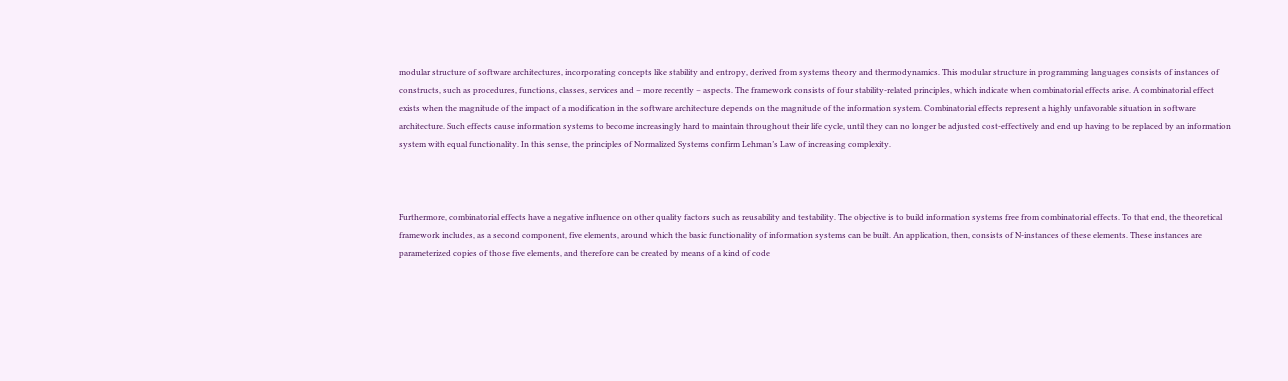modular structure of software architectures, incorporating concepts like stability and entropy, derived from systems theory and thermodynamics. This modular structure in programming languages consists of instances of constructs, such as procedures, functions, classes, services and – more recently – aspects. The framework consists of four stability-related principles, which indicate when combinatorial effects arise. A combinatorial effect exists when the magnitude of the impact of a modification in the software architecture depends on the magnitude of the information system. Combinatorial effects represent a highly unfavorable situation in software architecture. Such effects cause information systems to become increasingly hard to maintain throughout their life cycle, until they can no longer be adjusted cost-effectively and end up having to be replaced by an information system with equal functionality. In this sense, the principles of Normalized Systems confirm Lehman’s Law of increasing complexity.



Furthermore, combinatorial effects have a negative influence on other quality factors such as reusability and testability. The objective is to build information systems free from combinatorial effects. To that end, the theoretical framework includes, as a second component, five elements, around which the basic functionality of information systems can be built. An application, then, consists of N-instances of these elements. These instances are parameterized copies of those five elements, and therefore can be created by means of a kind of code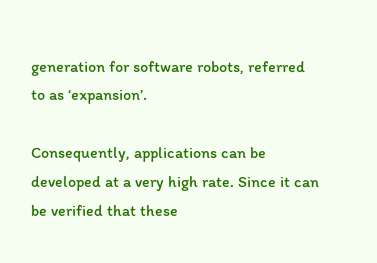generation for software robots, referred to as ‘expansion’.

Consequently, applications can be developed at a very high rate. Since it can be verified that these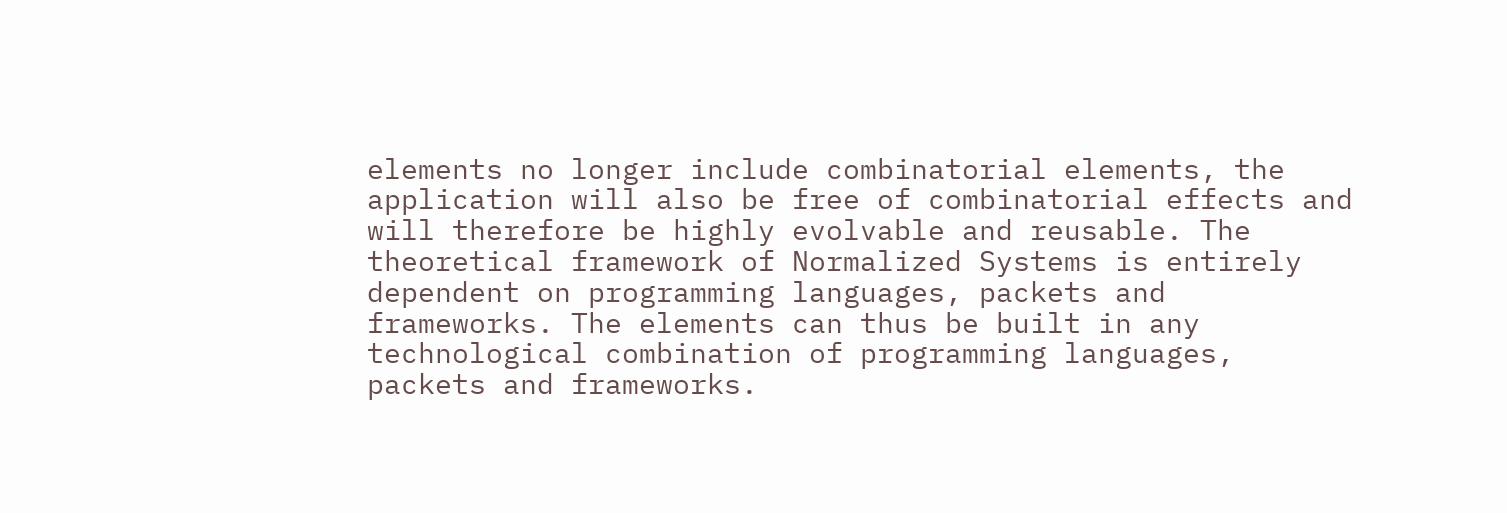elements no longer include combinatorial elements, the application will also be free of combinatorial effects and will therefore be highly evolvable and reusable. The theoretical framework of Normalized Systems is entirely dependent on programming languages, packets and frameworks. The elements can thus be built in any technological combination of programming languages, packets and frameworks.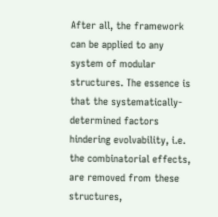After all, the framework can be applied to any system of modular structures. The essence is that the systematically-determined factors hindering evolvability, i.e. the combinatorial effects, are removed from these structures,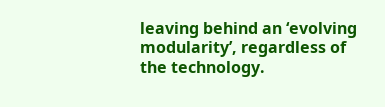leaving behind an ‘evolving modularity’, regardless of the technology.